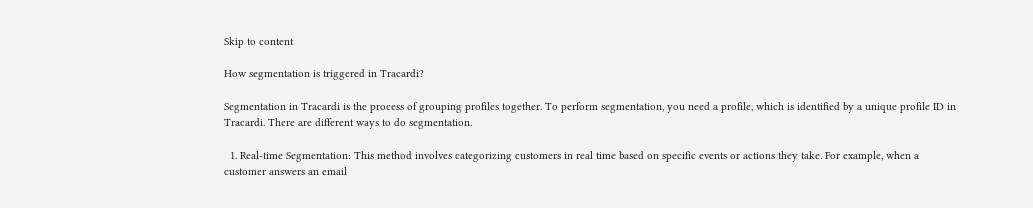Skip to content

How segmentation is triggered in Tracardi?

Segmentation in Tracardi is the process of grouping profiles together. To perform segmentation, you need a profile, which is identified by a unique profile ID in Tracardi. There are different ways to do segmentation.

  1. Real-time Segmentation: This method involves categorizing customers in real time based on specific events or actions they take. For example, when a customer answers an email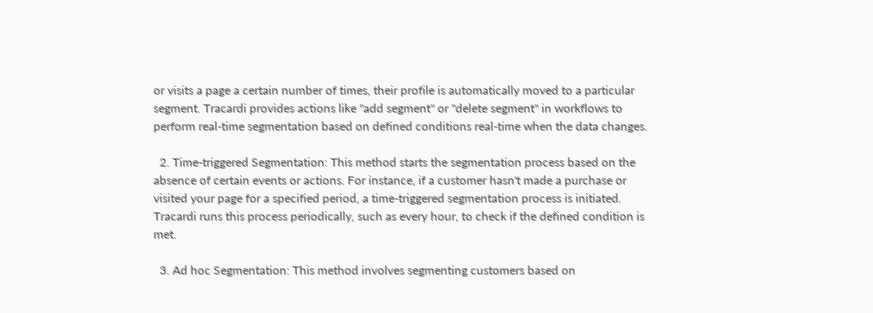or visits a page a certain number of times, their profile is automatically moved to a particular segment. Tracardi provides actions like "add segment" or "delete segment" in workflows to perform real-time segmentation based on defined conditions real-time when the data changes.

  2. Time-triggered Segmentation: This method starts the segmentation process based on the absence of certain events or actions. For instance, if a customer hasn't made a purchase or visited your page for a specified period, a time-triggered segmentation process is initiated. Tracardi runs this process periodically, such as every hour, to check if the defined condition is met.

  3. Ad hoc Segmentation: This method involves segmenting customers based on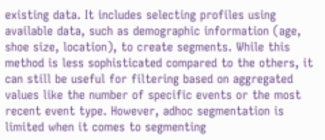existing data. It includes selecting profiles using available data, such as demographic information (age, shoe size, location), to create segments. While this method is less sophisticated compared to the others, it can still be useful for filtering based on aggregated values like the number of specific events or the most recent event type. However, adhoc segmentation is limited when it comes to segmenting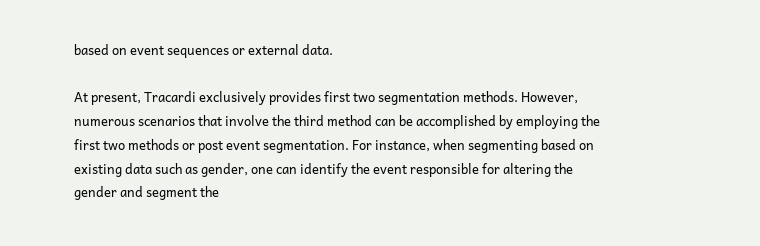based on event sequences or external data.

At present, Tracardi exclusively provides first two segmentation methods. However, numerous scenarios that involve the third method can be accomplished by employing the first two methods or post event segmentation. For instance, when segmenting based on existing data such as gender, one can identify the event responsible for altering the gender and segment the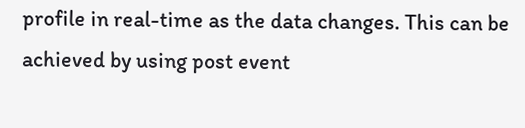profile in real-time as the data changes. This can be achieved by using post event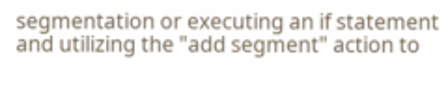segmentation or executing an if statement and utilizing the "add segment" action to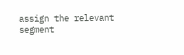assign the relevant segment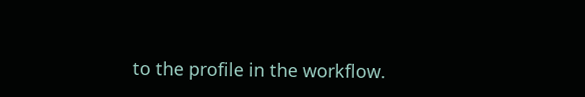to the profile in the workflow.